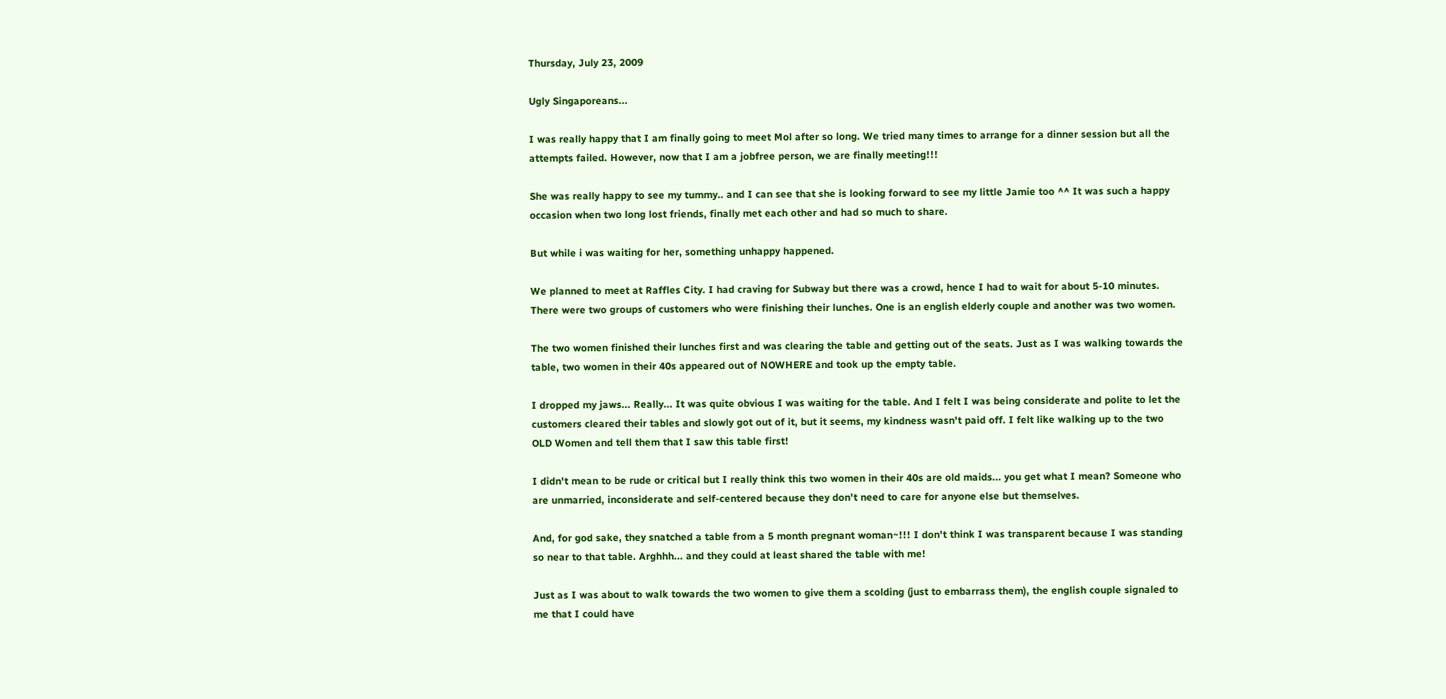Thursday, July 23, 2009

Ugly Singaporeans...

I was really happy that I am finally going to meet Mol after so long. We tried many times to arrange for a dinner session but all the attempts failed. However, now that I am a jobfree person, we are finally meeting!!!

She was really happy to see my tummy.. and I can see that she is looking forward to see my little Jamie too ^^ It was such a happy occasion when two long lost friends, finally met each other and had so much to share.

But while i was waiting for her, something unhappy happened.

We planned to meet at Raffles City. I had craving for Subway but there was a crowd, hence I had to wait for about 5-10 minutes. There were two groups of customers who were finishing their lunches. One is an english elderly couple and another was two women.

The two women finished their lunches first and was clearing the table and getting out of the seats. Just as I was walking towards the table, two women in their 40s appeared out of NOWHERE and took up the empty table.

I dropped my jaws... Really... It was quite obvious I was waiting for the table. And I felt I was being considerate and polite to let the customers cleared their tables and slowly got out of it, but it seems, my kindness wasn't paid off. I felt like walking up to the two OLD Women and tell them that I saw this table first!

I didn't mean to be rude or critical but I really think this two women in their 40s are old maids... you get what I mean? Someone who are unmarried, inconsiderate and self-centered because they don't need to care for anyone else but themselves.

And, for god sake, they snatched a table from a 5 month pregnant woman~!!! I don't think I was transparent because I was standing so near to that table. Arghhh... and they could at least shared the table with me!

Just as I was about to walk towards the two women to give them a scolding (just to embarrass them), the english couple signaled to me that I could have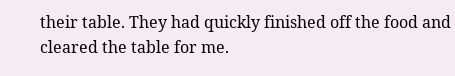their table. They had quickly finished off the food and cleared the table for me.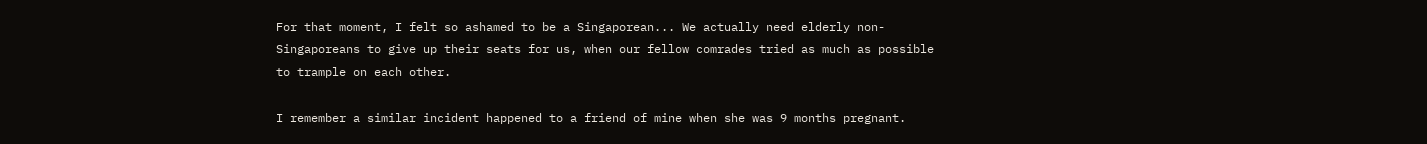For that moment, I felt so ashamed to be a Singaporean... We actually need elderly non-Singaporeans to give up their seats for us, when our fellow comrades tried as much as possible to trample on each other.

I remember a similar incident happened to a friend of mine when she was 9 months pregnant.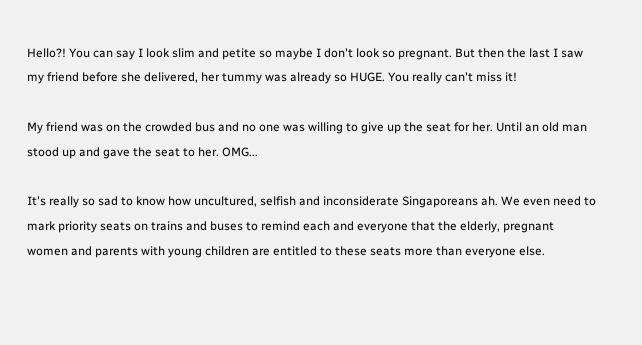Hello?! You can say I look slim and petite so maybe I don't look so pregnant. But then the last I saw my friend before she delivered, her tummy was already so HUGE. You really can't miss it!

My friend was on the crowded bus and no one was willing to give up the seat for her. Until an old man stood up and gave the seat to her. OMG...

It's really so sad to know how uncultured, selfish and inconsiderate Singaporeans ah. We even need to mark priority seats on trains and buses to remind each and everyone that the elderly, pregnant women and parents with young children are entitled to these seats more than everyone else.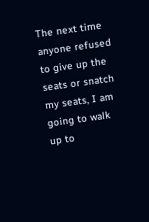The next time anyone refused to give up the seats or snatch my seats, I am going to walk up to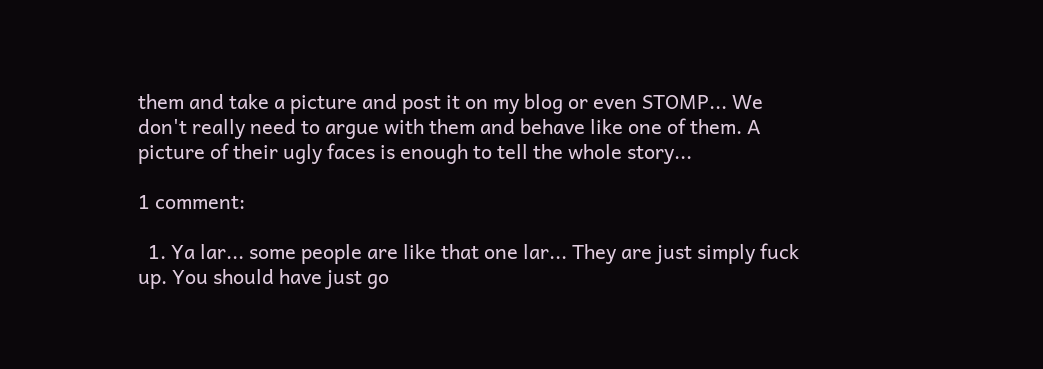them and take a picture and post it on my blog or even STOMP... We don't really need to argue with them and behave like one of them. A picture of their ugly faces is enough to tell the whole story...

1 comment:

  1. Ya lar... some people are like that one lar... They are just simply fuck up. You should have just go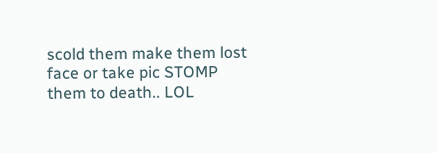scold them make them lost face or take pic STOMP them to death.. LOL